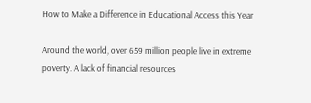How to Make a Difference in Educational Access this Year

Around the world, over 659 million people live in extreme poverty. A lack of financial resources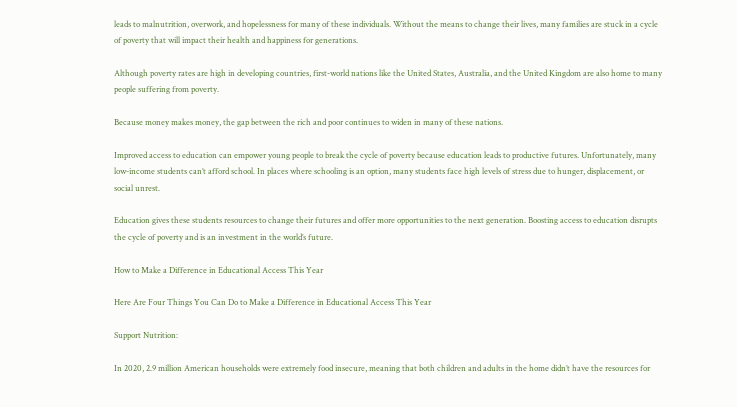leads to malnutrition, overwork, and hopelessness for many of these individuals. Without the means to change their lives, many families are stuck in a cycle of poverty that will impact their health and happiness for generations.

Although poverty rates are high in developing countries, first-world nations like the United States, Australia, and the United Kingdom are also home to many people suffering from poverty.

Because money makes money, the gap between the rich and poor continues to widen in many of these nations.

Improved access to education can empower young people to break the cycle of poverty because education leads to productive futures. Unfortunately, many low-income students can’t afford school. In places where schooling is an option, many students face high levels of stress due to hunger, displacement, or social unrest.

Education gives these students resources to change their futures and offer more opportunities to the next generation. Boosting access to education disrupts the cycle of poverty and is an investment in the world’s future.

How to Make a Difference in Educational Access This Year

Here Are Four Things You Can Do to Make a Difference in Educational Access This Year

Support Nutrition:

In 2020, 2.9 million American households were extremely food insecure, meaning that both children and adults in the home didn’t have the resources for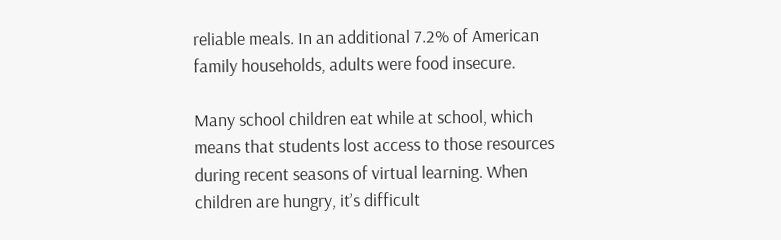reliable meals. In an additional 7.2% of American family households, adults were food insecure.

Many school children eat while at school, which means that students lost access to those resources during recent seasons of virtual learning. When children are hungry, it’s difficult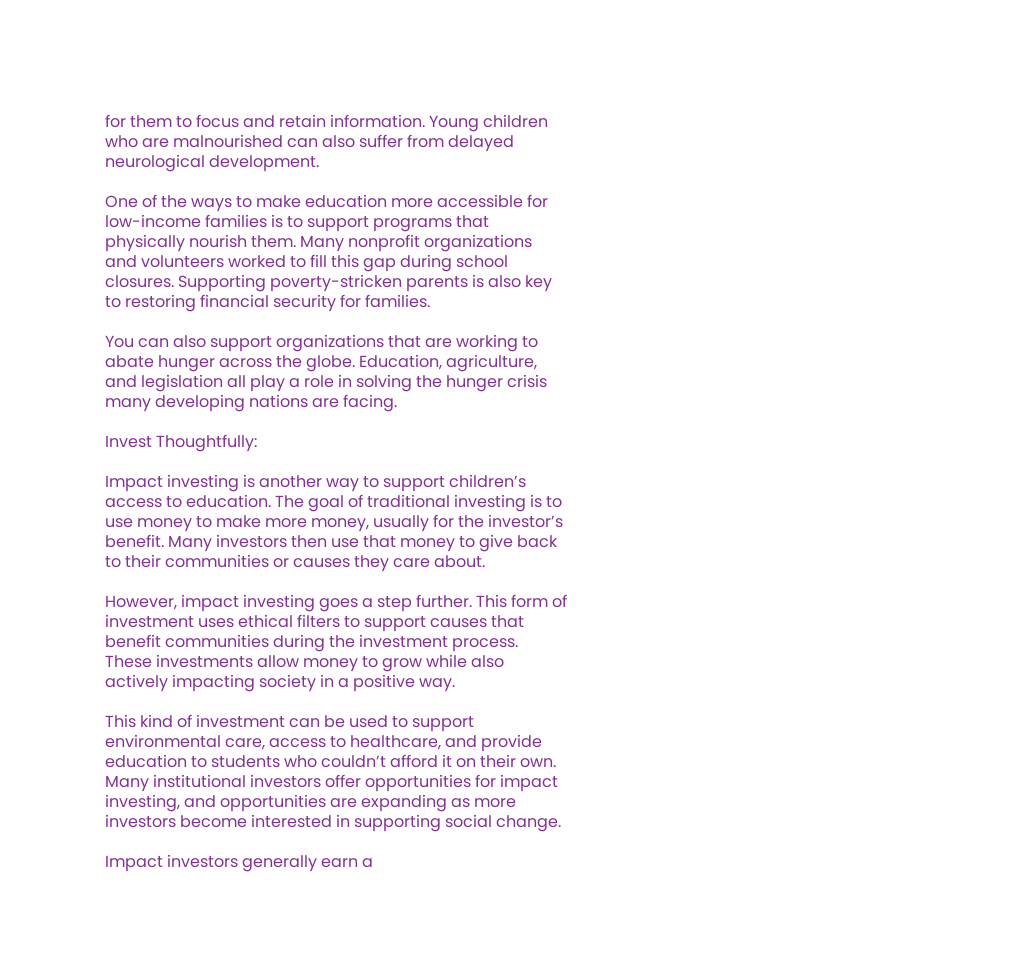for them to focus and retain information. Young children who are malnourished can also suffer from delayed neurological development.

One of the ways to make education more accessible for low-income families is to support programs that physically nourish them. Many nonprofit organizations and volunteers worked to fill this gap during school closures. Supporting poverty-stricken parents is also key to restoring financial security for families.

You can also support organizations that are working to abate hunger across the globe. Education, agriculture, and legislation all play a role in solving the hunger crisis many developing nations are facing.

Invest Thoughtfully:

Impact investing is another way to support children’s access to education. The goal of traditional investing is to use money to make more money, usually for the investor’s benefit. Many investors then use that money to give back to their communities or causes they care about.

However, impact investing goes a step further. This form of investment uses ethical filters to support causes that benefit communities during the investment process. These investments allow money to grow while also actively impacting society in a positive way.

This kind of investment can be used to support environmental care, access to healthcare, and provide education to students who couldn’t afford it on their own. Many institutional investors offer opportunities for impact investing, and opportunities are expanding as more investors become interested in supporting social change.

Impact investors generally earn a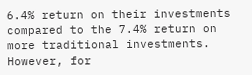6.4% return on their investments compared to the 7.4% return on more traditional investments. However, for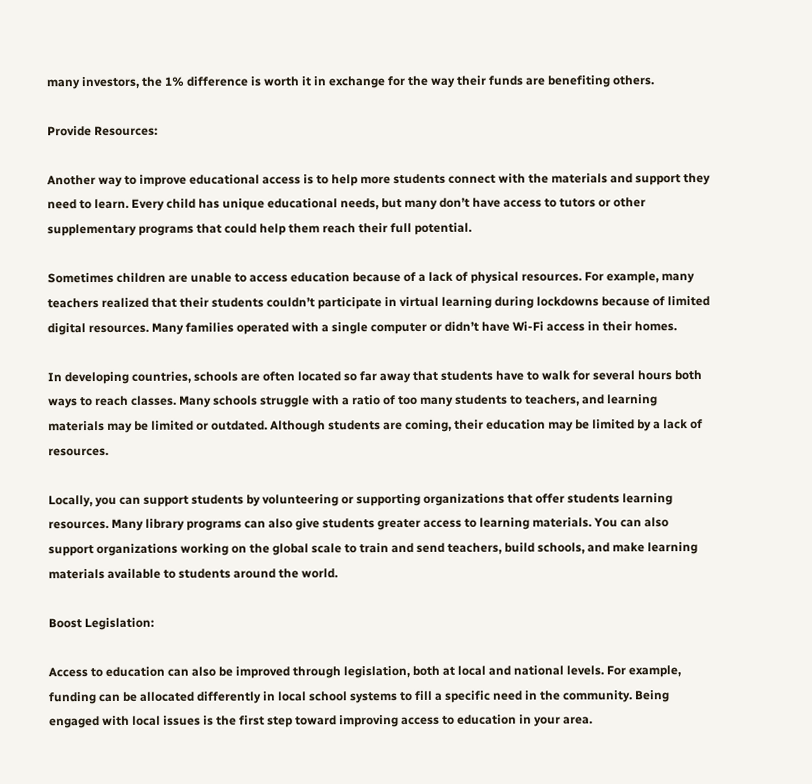many investors, the 1% difference is worth it in exchange for the way their funds are benefiting others.

Provide Resources:

Another way to improve educational access is to help more students connect with the materials and support they need to learn. Every child has unique educational needs, but many don’t have access to tutors or other supplementary programs that could help them reach their full potential.

Sometimes children are unable to access education because of a lack of physical resources. For example, many teachers realized that their students couldn’t participate in virtual learning during lockdowns because of limited digital resources. Many families operated with a single computer or didn’t have Wi-Fi access in their homes.

In developing countries, schools are often located so far away that students have to walk for several hours both ways to reach classes. Many schools struggle with a ratio of too many students to teachers, and learning materials may be limited or outdated. Although students are coming, their education may be limited by a lack of resources.

Locally, you can support students by volunteering or supporting organizations that offer students learning resources. Many library programs can also give students greater access to learning materials. You can also support organizations working on the global scale to train and send teachers, build schools, and make learning materials available to students around the world.

Boost Legislation:

Access to education can also be improved through legislation, both at local and national levels. For example, funding can be allocated differently in local school systems to fill a specific need in the community. Being engaged with local issues is the first step toward improving access to education in your area.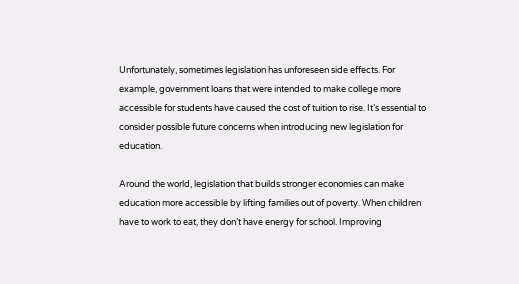Unfortunately, sometimes legislation has unforeseen side effects. For example, government loans that were intended to make college more accessible for students have caused the cost of tuition to rise. It’s essential to consider possible future concerns when introducing new legislation for education.

Around the world, legislation that builds stronger economies can make education more accessible by lifting families out of poverty. When children have to work to eat, they don’t have energy for school. Improving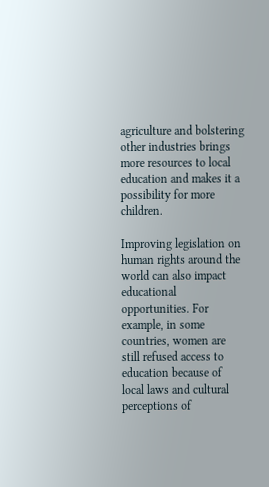agriculture and bolstering other industries brings more resources to local education and makes it a possibility for more children.

Improving legislation on human rights around the world can also impact educational opportunities. For example, in some countries, women are still refused access to education because of local laws and cultural perceptions of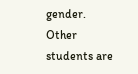gender. Other students are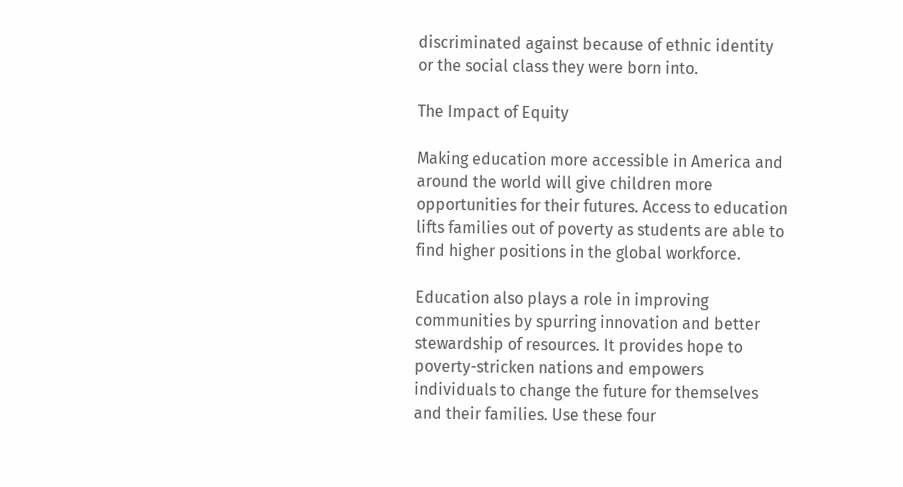discriminated against because of ethnic identity or the social class they were born into.

The Impact of Equity

Making education more accessible in America and around the world will give children more opportunities for their futures. Access to education lifts families out of poverty as students are able to find higher positions in the global workforce.

Education also plays a role in improving communities by spurring innovation and better stewardship of resources. It provides hope to poverty-stricken nations and empowers individuals to change the future for themselves and their families. Use these four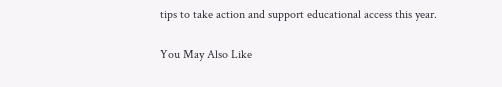tips to take action and support educational access this year.

You May Also Like